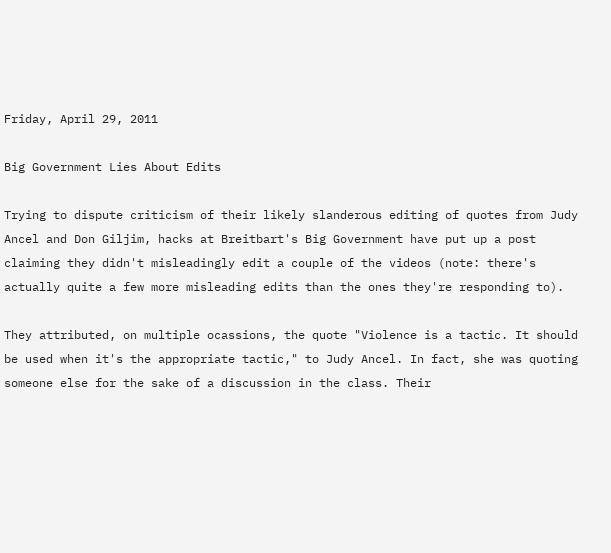Friday, April 29, 2011

Big Government Lies About Edits

Trying to dispute criticism of their likely slanderous editing of quotes from Judy Ancel and Don Giljim, hacks at Breitbart's Big Government have put up a post claiming they didn't misleadingly edit a couple of the videos (note: there's actually quite a few more misleading edits than the ones they're responding to).

They attributed, on multiple ocassions, the quote "Violence is a tactic. It should be used when it's the appropriate tactic," to Judy Ancel. In fact, she was quoting someone else for the sake of a discussion in the class. Their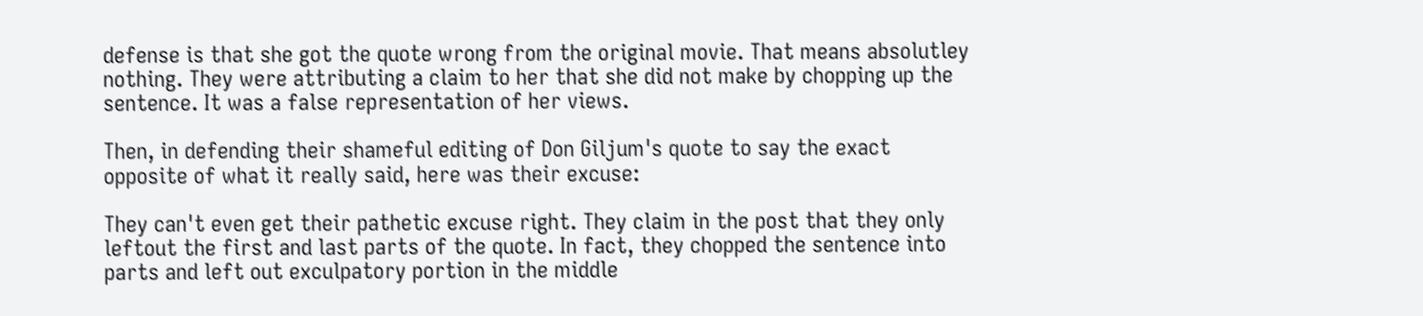defense is that she got the quote wrong from the original movie. That means absolutley nothing. They were attributing a claim to her that she did not make by chopping up the sentence. It was a false representation of her views.

Then, in defending their shameful editing of Don Giljum's quote to say the exact opposite of what it really said, here was their excuse:

They can't even get their pathetic excuse right. They claim in the post that they only leftout the first and last parts of the quote. In fact, they chopped the sentence into parts and left out exculpatory portion in the middle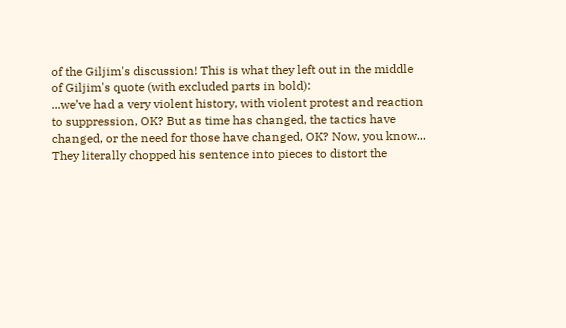of the Giljim's discussion! This is what they left out in the middle of Giljim's quote (with excluded parts in bold):
...we’ve had a very violent history, with violent protest and reaction to suppression, OK? But as time has changed, the tactics have changed, or the need for those have changed, OK? Now, you know...
They literally chopped his sentence into pieces to distort the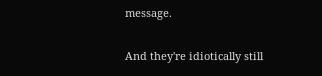message.

And they're idiotically still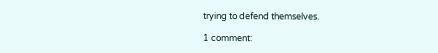trying to defend themselves.

1 comment: